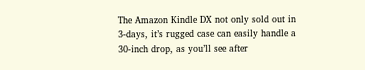The Amazon Kindle DX not only sold out in 3-days, it’s rugged case can easily handle a 30-inch drop, as you’ll see after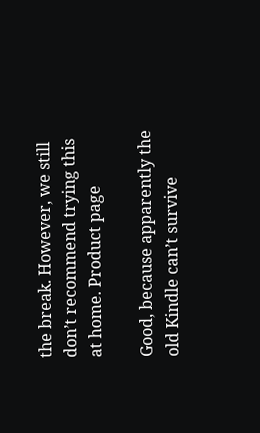the break. However, we still don’t recommend trying this at home. Product page

Good, because apparently the old Kindle can’t survive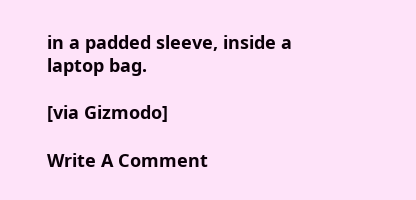in a padded sleeve, inside a laptop bag.

[via Gizmodo]

Write A Comment